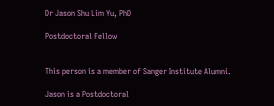Dr Jason Shu Lim Yu, PhD

Postdoctoral Fellow


This person is a member of Sanger Institute Alumni.

Jason is a Postdoctoral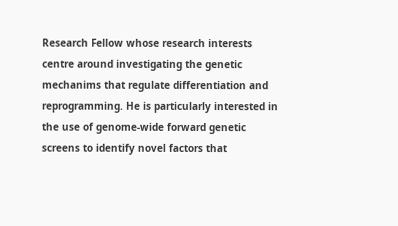Research Fellow whose research interests centre around investigating the genetic mechanims that regulate differentiation and reprogramming. He is particularly interested in the use of genome-wide forward genetic screens to identify novel factors that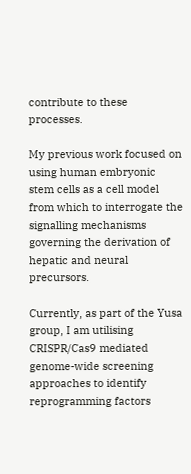contribute to these processes.

My previous work focused on using human embryonic stem cells as a cell model from which to interrogate the signalling mechanisms governing the derivation of hepatic and neural precursors.

Currently, as part of the Yusa group, I am utilising CRISPR/Cas9 mediated genome-wide screening approaches to identify reprogramming factors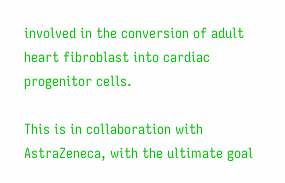involved in the conversion of adult heart fibroblast into cardiac progenitor cells.

This is in collaboration with AstraZeneca, with the ultimate goal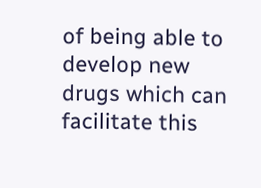of being able to develop new drugs which can facilitate this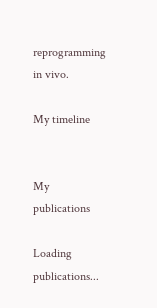reprogramming in vivo.

My timeline


My publications

Loading publications...